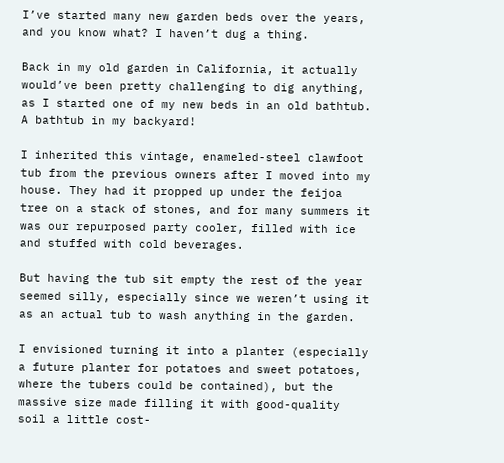I’ve started many new garden beds over the years, and you know what? I haven’t dug a thing.

Back in my old garden in California, it actually would’ve been pretty challenging to dig anything, as I started one of my new beds in an old bathtub. A bathtub in my backyard!

I inherited this vintage, enameled-steel clawfoot tub from the previous owners after I moved into my house. They had it propped up under the feijoa tree on a stack of stones, and for many summers it was our repurposed party cooler, filled with ice and stuffed with cold beverages.

But having the tub sit empty the rest of the year seemed silly, especially since we weren’t using it as an actual tub to wash anything in the garden.

I envisioned turning it into a planter (especially a future planter for potatoes and sweet potatoes, where the tubers could be contained), but the massive size made filling it with good-quality soil a little cost-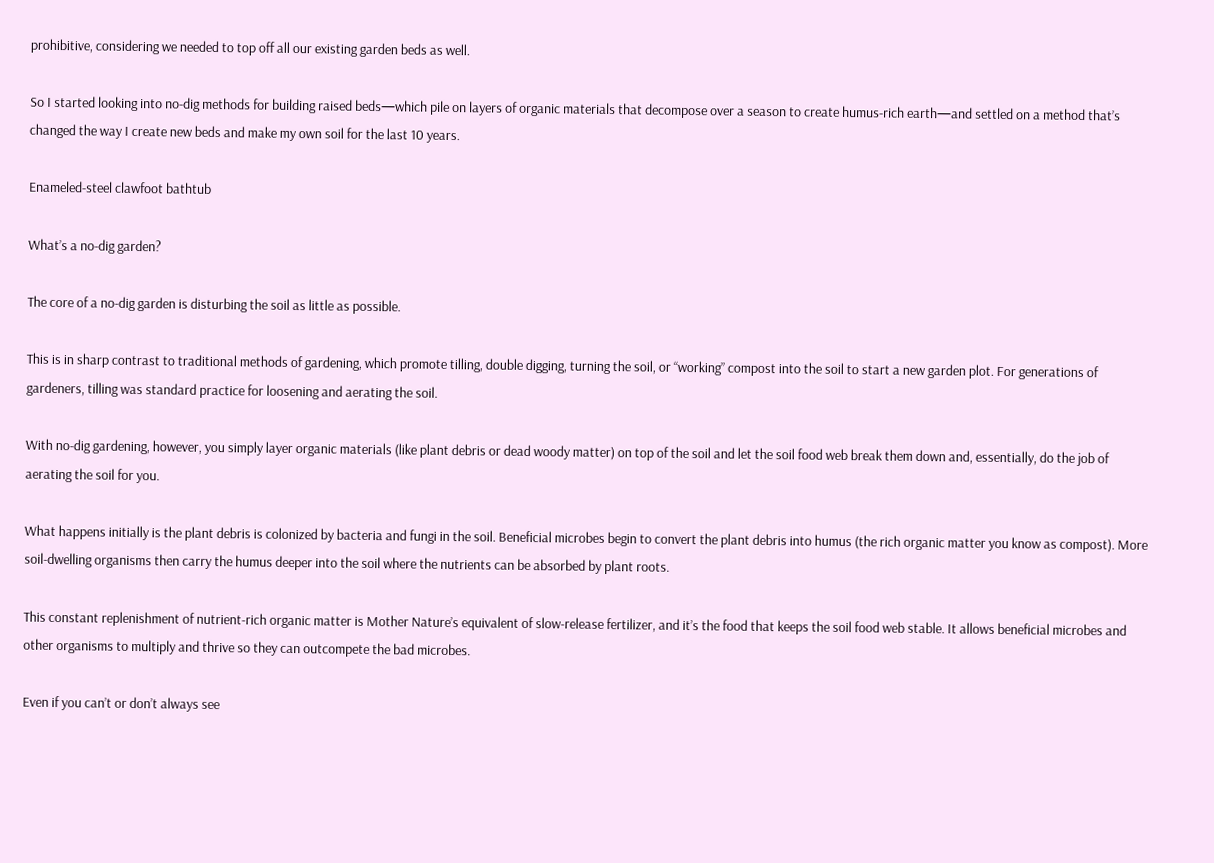prohibitive, considering we needed to top off all our existing garden beds as well.

So I started looking into no-dig methods for building raised beds—which pile on layers of organic materials that decompose over a season to create humus-rich earth—and settled on a method that’s changed the way I create new beds and make my own soil for the last 10 years.

Enameled-steel clawfoot bathtub

What’s a no-dig garden?

The core of a no-dig garden is disturbing the soil as little as possible.

This is in sharp contrast to traditional methods of gardening, which promote tilling, double digging, turning the soil, or “working” compost into the soil to start a new garden plot. For generations of gardeners, tilling was standard practice for loosening and aerating the soil.

With no-dig gardening, however, you simply layer organic materials (like plant debris or dead woody matter) on top of the soil and let the soil food web break them down and, essentially, do the job of aerating the soil for you.

What happens initially is the plant debris is colonized by bacteria and fungi in the soil. Beneficial microbes begin to convert the plant debris into humus (the rich organic matter you know as compost). More soil-dwelling organisms then carry the humus deeper into the soil where the nutrients can be absorbed by plant roots.

This constant replenishment of nutrient-rich organic matter is Mother Nature’s equivalent of slow-release fertilizer, and it’s the food that keeps the soil food web stable. It allows beneficial microbes and other organisms to multiply and thrive so they can outcompete the bad microbes.

Even if you can’t or don’t always see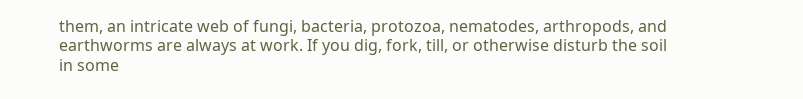them, an intricate web of fungi, bacteria, protozoa, nematodes, arthropods, and earthworms are always at work. If you dig, fork, till, or otherwise disturb the soil in some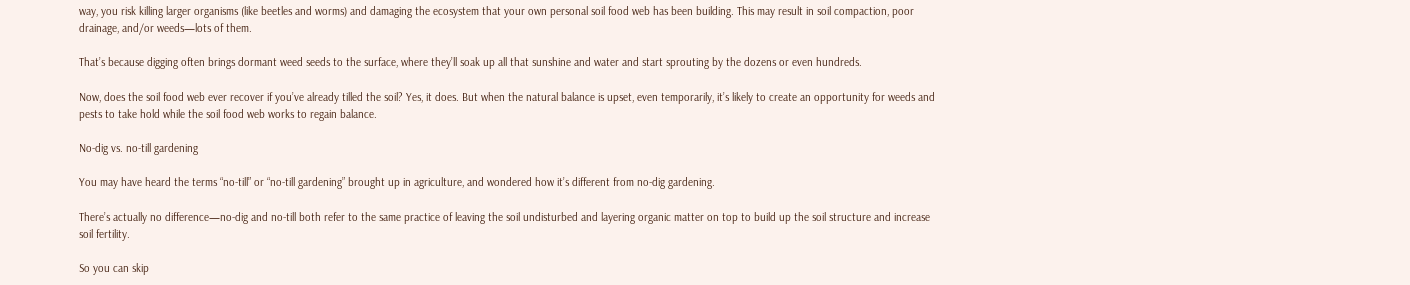way, you risk killing larger organisms (like beetles and worms) and damaging the ecosystem that your own personal soil food web has been building. This may result in soil compaction, poor drainage, and/or weeds—lots of them.

That’s because digging often brings dormant weed seeds to the surface, where they’ll soak up all that sunshine and water and start sprouting by the dozens or even hundreds.

Now, does the soil food web ever recover if you’ve already tilled the soil? Yes, it does. But when the natural balance is upset, even temporarily, it’s likely to create an opportunity for weeds and pests to take hold while the soil food web works to regain balance.

No-dig vs. no-till gardening

You may have heard the terms “no-till” or “no-till gardening” brought up in agriculture, and wondered how it’s different from no-dig gardening.

There’s actually no difference—no-dig and no-till both refer to the same practice of leaving the soil undisturbed and layering organic matter on top to build up the soil structure and increase soil fertility.

So you can skip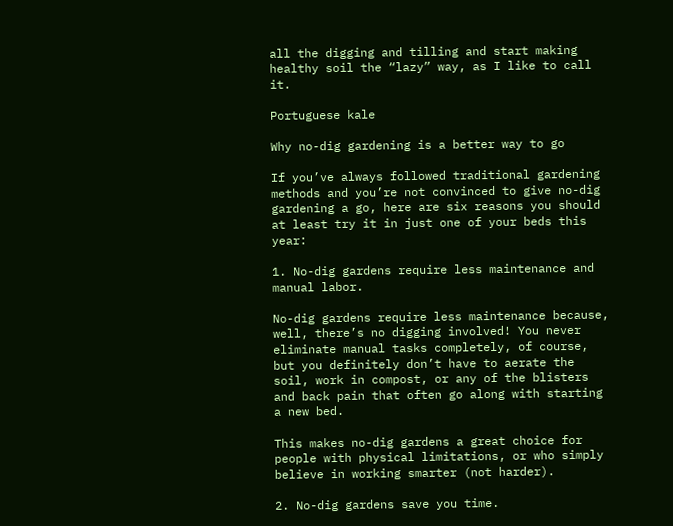all the digging and tilling and start making healthy soil the “lazy” way, as I like to call it.

Portuguese kale

Why no-dig gardening is a better way to go

If you’ve always followed traditional gardening methods and you’re not convinced to give no-dig gardening a go, here are six reasons you should at least try it in just one of your beds this year:

1. No-dig gardens require less maintenance and manual labor.

No-dig gardens require less maintenance because, well, there’s no digging involved! You never eliminate manual tasks completely, of course, but you definitely don’t have to aerate the soil, work in compost, or any of the blisters and back pain that often go along with starting a new bed.

This makes no-dig gardens a great choice for people with physical limitations, or who simply believe in working smarter (not harder).

2. No-dig gardens save you time.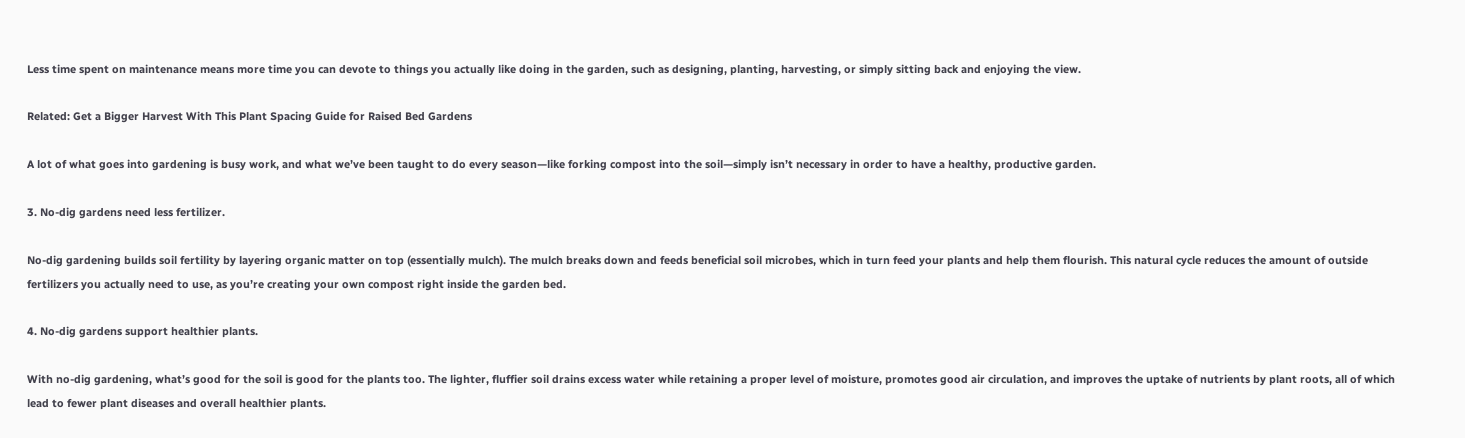Less time spent on maintenance means more time you can devote to things you actually like doing in the garden, such as designing, planting, harvesting, or simply sitting back and enjoying the view.

Related: Get a Bigger Harvest With This Plant Spacing Guide for Raised Bed Gardens

A lot of what goes into gardening is busy work, and what we’ve been taught to do every season—like forking compost into the soil—simply isn’t necessary in order to have a healthy, productive garden.

3. No-dig gardens need less fertilizer.

No-dig gardening builds soil fertility by layering organic matter on top (essentially mulch). The mulch breaks down and feeds beneficial soil microbes, which in turn feed your plants and help them flourish. This natural cycle reduces the amount of outside fertilizers you actually need to use, as you’re creating your own compost right inside the garden bed.

4. No-dig gardens support healthier plants.

With no-dig gardening, what’s good for the soil is good for the plants too. The lighter, fluffier soil drains excess water while retaining a proper level of moisture, promotes good air circulation, and improves the uptake of nutrients by plant roots, all of which lead to fewer plant diseases and overall healthier plants.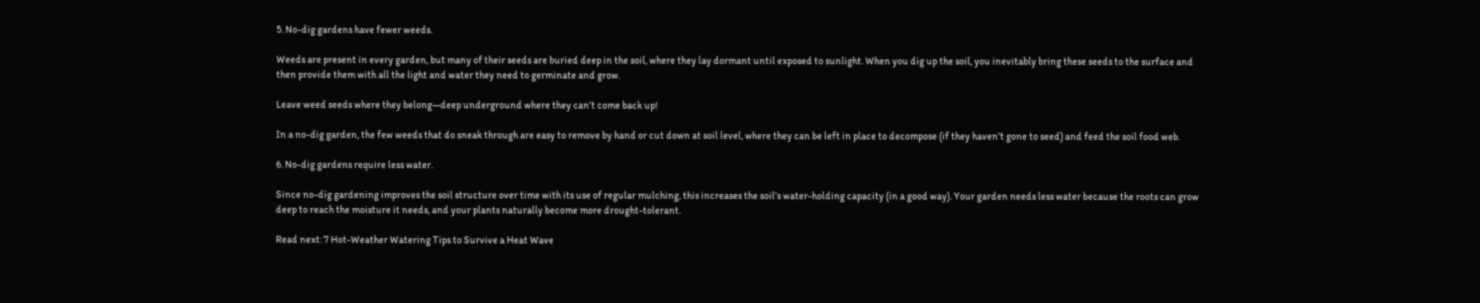5. No-dig gardens have fewer weeds.

Weeds are present in every garden, but many of their seeds are buried deep in the soil, where they lay dormant until exposed to sunlight. When you dig up the soil, you inevitably bring these seeds to the surface and then provide them with all the light and water they need to germinate and grow.

Leave weed seeds where they belong—deep underground where they can’t come back up!

In a no-dig garden, the few weeds that do sneak through are easy to remove by hand or cut down at soil level, where they can be left in place to decompose (if they haven’t gone to seed) and feed the soil food web.

6. No-dig gardens require less water.

Since no-dig gardening improves the soil structure over time with its use of regular mulching, this increases the soil’s water-holding capacity (in a good way). Your garden needs less water because the roots can grow deep to reach the moisture it needs, and your plants naturally become more drought-tolerant.

Read next: 7 Hot-Weather Watering Tips to Survive a Heat Wave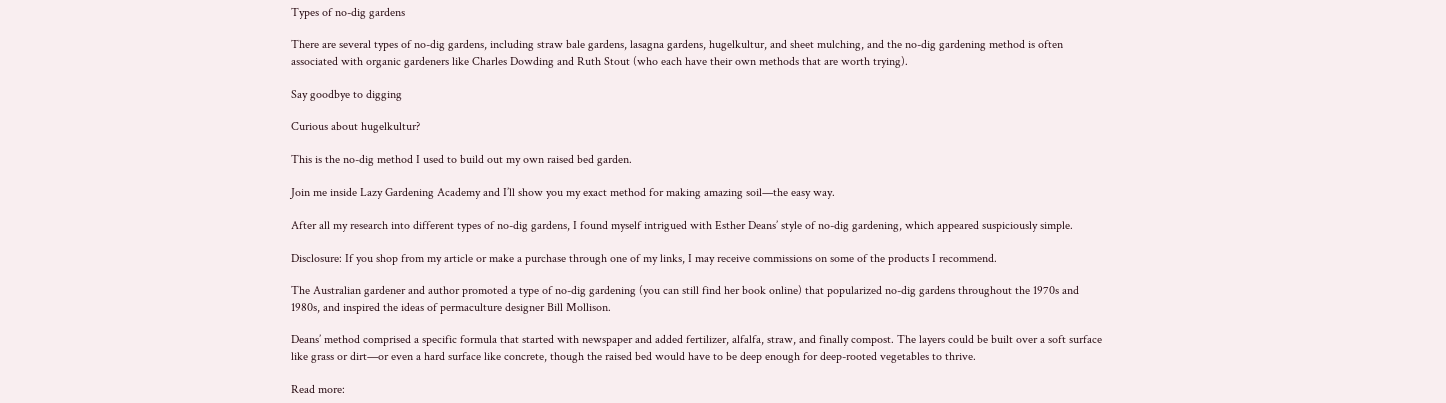Types of no-dig gardens

There are several types of no-dig gardens, including straw bale gardens, lasagna gardens, hugelkultur, and sheet mulching, and the no-dig gardening method is often associated with organic gardeners like Charles Dowding and Ruth Stout (who each have their own methods that are worth trying).

Say goodbye to digging

Curious about hugelkultur?

This is the no-dig method I used to build out my own raised bed garden.

Join me inside Lazy Gardening Academy and I’ll show you my exact method for making amazing soil—the easy way.

After all my research into different types of no-dig gardens, I found myself intrigued with Esther Deans’ style of no-dig gardening, which appeared suspiciously simple.

Disclosure: If you shop from my article or make a purchase through one of my links, I may receive commissions on some of the products I recommend.

The Australian gardener and author promoted a type of no-dig gardening (you can still find her book online) that popularized no-dig gardens throughout the 1970s and 1980s, and inspired the ideas of permaculture designer Bill Mollison.

Deans’ method comprised a specific formula that started with newspaper and added fertilizer, alfalfa, straw, and finally compost. The layers could be built over a soft surface like grass or dirt—or even a hard surface like concrete, though the raised bed would have to be deep enough for deep-rooted vegetables to thrive.

Read more: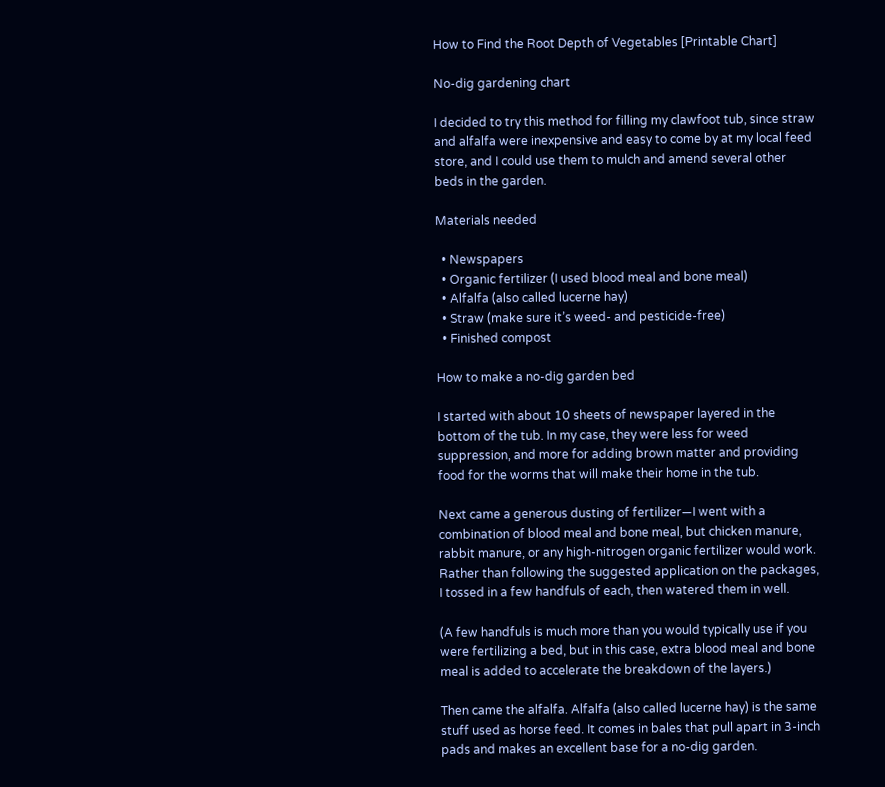How to Find the Root Depth of Vegetables [Printable Chart]

No-dig gardening chart

I decided to try this method for filling my clawfoot tub, since straw and alfalfa were inexpensive and easy to come by at my local feed store, and I could use them to mulch and amend several other beds in the garden.

Materials needed

  • Newspapers
  • Organic fertilizer (I used blood meal and bone meal)
  • Alfalfa (also called lucerne hay)
  • Straw (make sure it’s weed- and pesticide-free)
  • Finished compost

How to make a no-dig garden bed

I started with about 10 sheets of newspaper layered in the bottom of the tub. In my case, they were less for weed suppression, and more for adding brown matter and providing food for the worms that will make their home in the tub.

Next came a generous dusting of fertilizer—I went with a combination of blood meal and bone meal, but chicken manure, rabbit manure, or any high-nitrogen organic fertilizer would work. Rather than following the suggested application on the packages, I tossed in a few handfuls of each, then watered them in well.

(A few handfuls is much more than you would typically use if you were fertilizing a bed, but in this case, extra blood meal and bone meal is added to accelerate the breakdown of the layers.)

Then came the alfalfa. Alfalfa (also called lucerne hay) is the same stuff used as horse feed. It comes in bales that pull apart in 3-inch pads and makes an excellent base for a no-dig garden.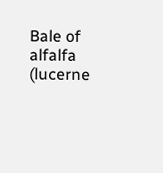Bale of alfalfa (lucerne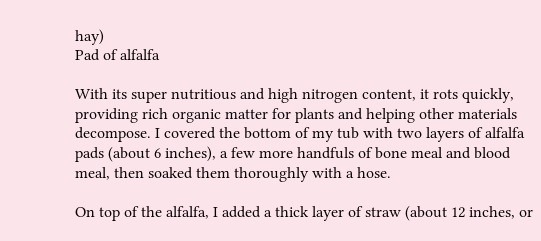hay)
Pad of alfalfa

With its super nutritious and high nitrogen content, it rots quickly, providing rich organic matter for plants and helping other materials decompose. I covered the bottom of my tub with two layers of alfalfa pads (about 6 inches), a few more handfuls of bone meal and blood meal, then soaked them thoroughly with a hose.

On top of the alfalfa, I added a thick layer of straw (about 12 inches, or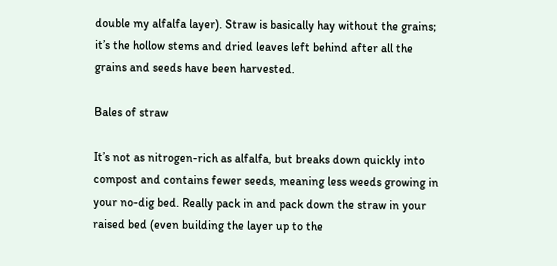double my alfalfa layer). Straw is basically hay without the grains; it’s the hollow stems and dried leaves left behind after all the grains and seeds have been harvested.

Bales of straw

It’s not as nitrogen-rich as alfalfa, but breaks down quickly into compost and contains fewer seeds, meaning less weeds growing in your no-dig bed. Really pack in and pack down the straw in your raised bed (even building the layer up to the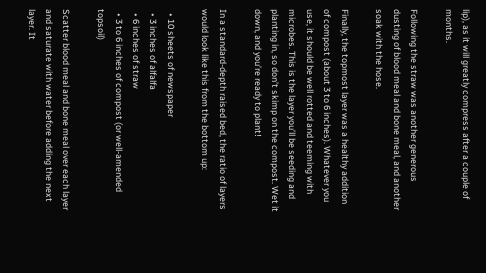lip), as it will greatly compress after a couple of months.

Following the straw was another generous dusting of blood meal and bone meal, and another soak with the hose.

Finally, the topmost layer was a healthy addition of compost (about 3 to 6 inches). Whatever you use, it should be well rotted and teeming with microbes. This is the layer you’ll be seeding and planting in, so don’t skimp on the compost. Wet it down, and you’re ready to plant!

In a standard-depth raised bed, the ratio of layers would look like this from the bottom up:

  • 10 sheets of newspaper
  • 3 inches of alfalfa
  • 6 inches of straw
  • 3 to 6 inches of compost (or well-amended topsoil)

Scatter blood meal and bone meal over each layer and saturate with water before adding the next layer. It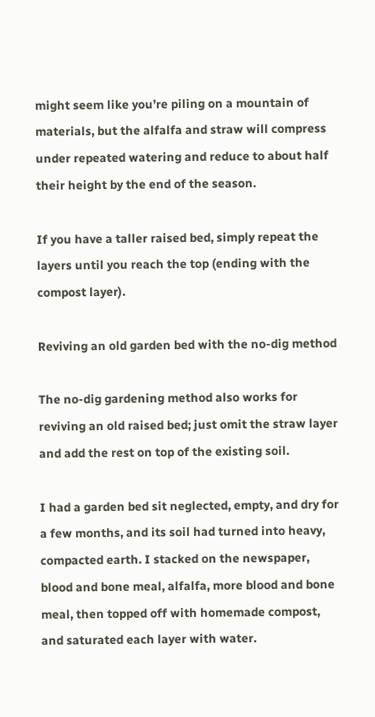might seem like you’re piling on a mountain of materials, but the alfalfa and straw will compress under repeated watering and reduce to about half their height by the end of the season.

If you have a taller raised bed, simply repeat the layers until you reach the top (ending with the compost layer).

Reviving an old garden bed with the no-dig method

The no-dig gardening method also works for reviving an old raised bed; just omit the straw layer and add the rest on top of the existing soil.

I had a garden bed sit neglected, empty, and dry for a few months, and its soil had turned into heavy, compacted earth. I stacked on the newspaper, blood and bone meal, alfalfa, more blood and bone meal, then topped off with homemade compost, and saturated each layer with water.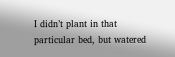I didn’t plant in that particular bed, but watered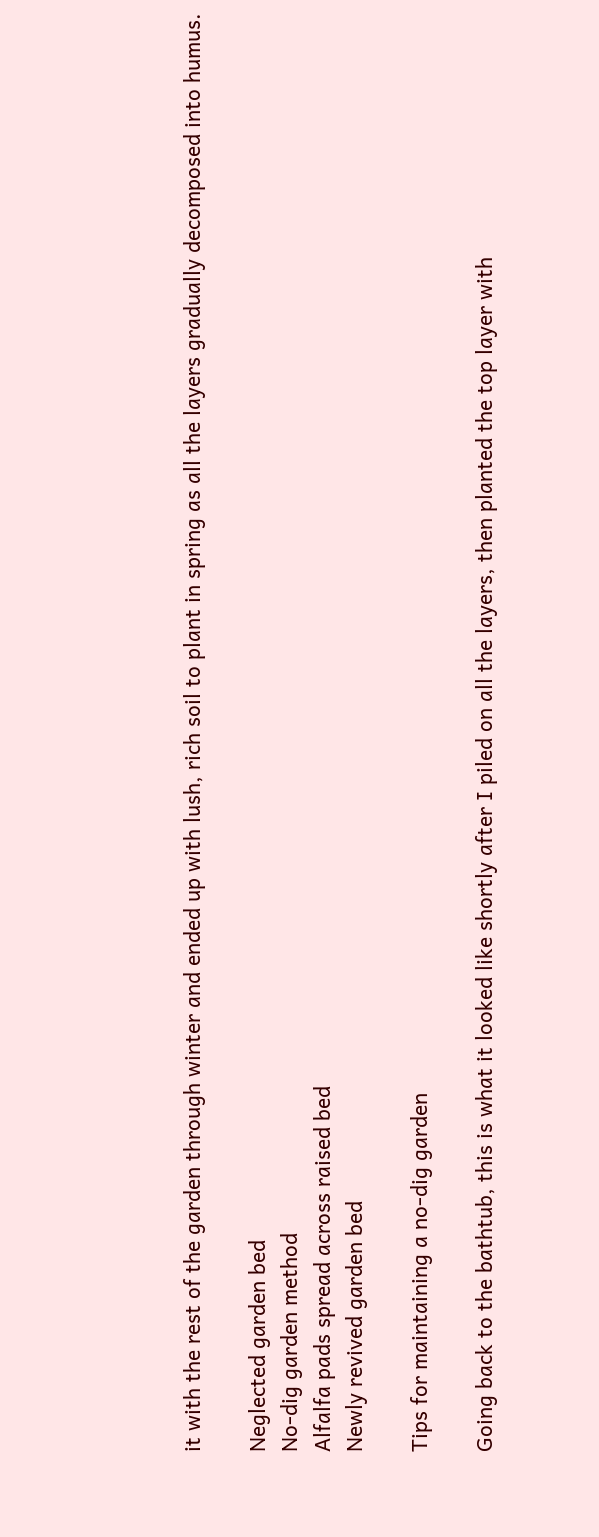it with the rest of the garden through winter and ended up with lush, rich soil to plant in spring as all the layers gradually decomposed into humus.

Neglected garden bed
No-dig garden method
Alfalfa pads spread across raised bed
Newly revived garden bed

Tips for maintaining a no-dig garden

Going back to the bathtub, this is what it looked like shortly after I piled on all the layers, then planted the top layer with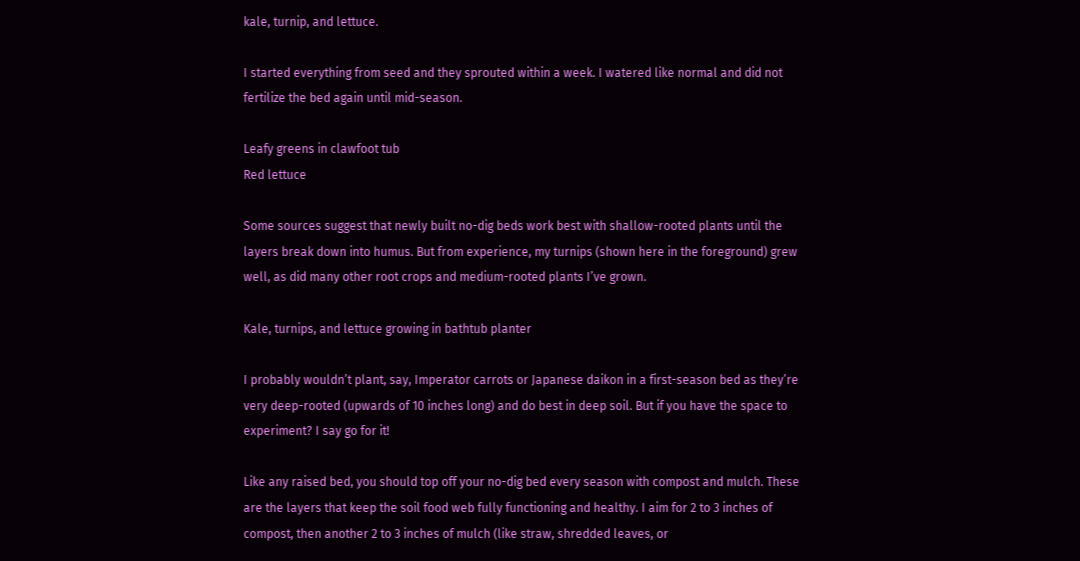kale, turnip, and lettuce.

I started everything from seed and they sprouted within a week. I watered like normal and did not fertilize the bed again until mid-season.

Leafy greens in clawfoot tub
Red lettuce

Some sources suggest that newly built no-dig beds work best with shallow-rooted plants until the layers break down into humus. But from experience, my turnips (shown here in the foreground) grew well, as did many other root crops and medium-rooted plants I’ve grown.

Kale, turnips, and lettuce growing in bathtub planter

I probably wouldn’t plant, say, Imperator carrots or Japanese daikon in a first-season bed as they’re very deep-rooted (upwards of 10 inches long) and do best in deep soil. But if you have the space to experiment? I say go for it!

Like any raised bed, you should top off your no-dig bed every season with compost and mulch. These are the layers that keep the soil food web fully functioning and healthy. I aim for 2 to 3 inches of compost, then another 2 to 3 inches of mulch (like straw, shredded leaves, or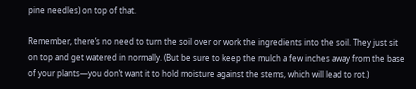pine needles) on top of that.

Remember, there’s no need to turn the soil over or work the ingredients into the soil. They just sit on top and get watered in normally. (But be sure to keep the mulch a few inches away from the base of your plants—you don’t want it to hold moisture against the stems, which will lead to rot.)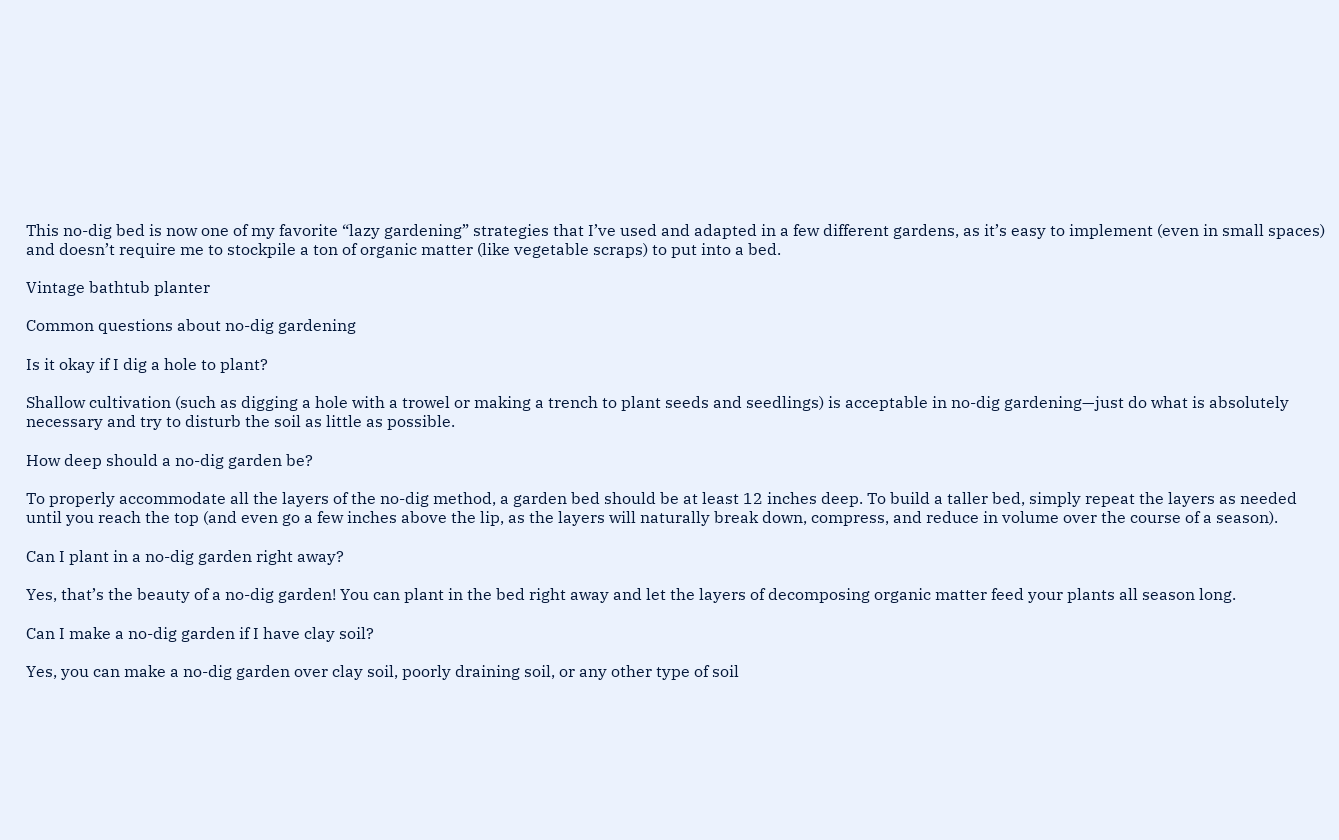This no-dig bed is now one of my favorite “lazy gardening” strategies that I’ve used and adapted in a few different gardens, as it’s easy to implement (even in small spaces) and doesn’t require me to stockpile a ton of organic matter (like vegetable scraps) to put into a bed.

Vintage bathtub planter

Common questions about no-dig gardening

Is it okay if I dig a hole to plant?

Shallow cultivation (such as digging a hole with a trowel or making a trench to plant seeds and seedlings) is acceptable in no-dig gardening—just do what is absolutely necessary and try to disturb the soil as little as possible.

How deep should a no-dig garden be?

To properly accommodate all the layers of the no-dig method, a garden bed should be at least 12 inches deep. To build a taller bed, simply repeat the layers as needed until you reach the top (and even go a few inches above the lip, as the layers will naturally break down, compress, and reduce in volume over the course of a season).

Can I plant in a no-dig garden right away?

Yes, that’s the beauty of a no-dig garden! You can plant in the bed right away and let the layers of decomposing organic matter feed your plants all season long.

Can I make a no-dig garden if I have clay soil?

Yes, you can make a no-dig garden over clay soil, poorly draining soil, or any other type of soil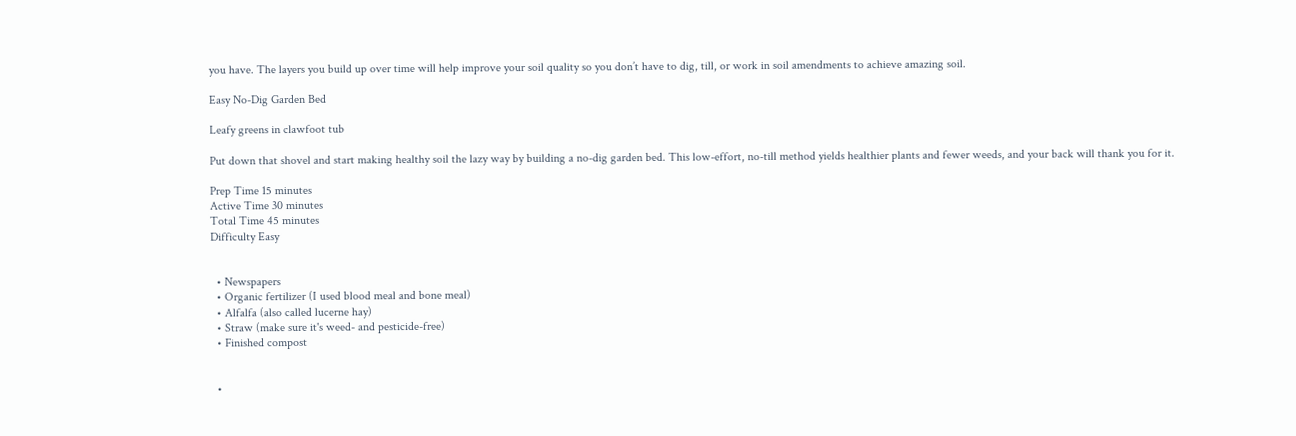you have. The layers you build up over time will help improve your soil quality so you don’t have to dig, till, or work in soil amendments to achieve amazing soil.

Easy No-Dig Garden Bed

Leafy greens in clawfoot tub

Put down that shovel and start making healthy soil the lazy way by building a no-dig garden bed. This low-effort, no-till method yields healthier plants and fewer weeds, and your back will thank you for it.

Prep Time 15 minutes
Active Time 30 minutes
Total Time 45 minutes
Difficulty Easy


  • Newspapers
  • Organic fertilizer (I used blood meal and bone meal)
  • Alfalfa (also called lucerne hay)
  • Straw (make sure it's weed- and pesticide-free)
  • Finished compost


  •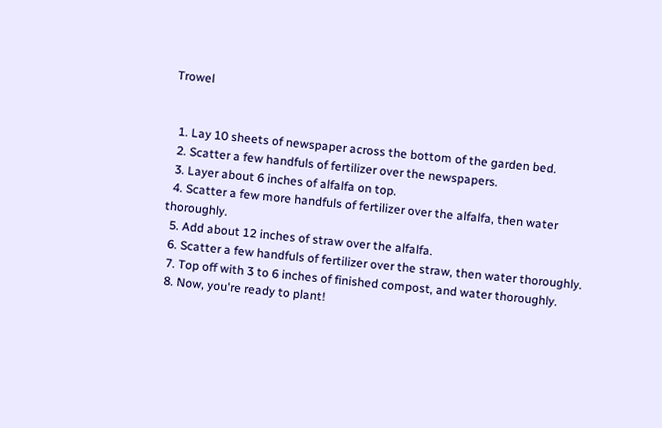Trowel


  1. Lay 10 sheets of newspaper across the bottom of the garden bed.
  2. Scatter a few handfuls of fertilizer over the newspapers.
  3. Layer about 6 inches of alfalfa on top.
  4. Scatter a few more handfuls of fertilizer over the alfalfa, then water thoroughly.
  5. Add about 12 inches of straw over the alfalfa.
  6. Scatter a few handfuls of fertilizer over the straw, then water thoroughly.
  7. Top off with 3 to 6 inches of finished compost, and water thoroughly.
  8. Now, you're ready to plant!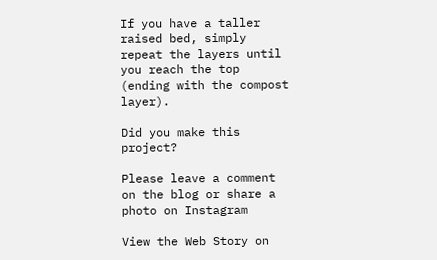If you have a taller raised bed, simply repeat the layers until you reach the top (ending with the compost layer).

Did you make this project?

Please leave a comment on the blog or share a photo on Instagram

View the Web Story on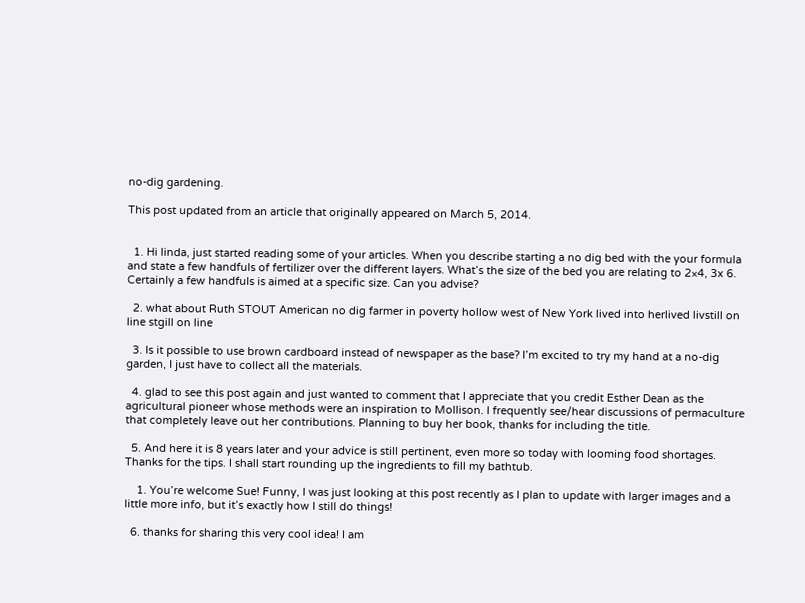no-dig gardening.

This post updated from an article that originally appeared on March 5, 2014.


  1. Hi linda, just started reading some of your articles. When you describe starting a no dig bed with the your formula and state a few handfuls of fertilizer over the different layers. What’s the size of the bed you are relating to 2×4, 3x 6. Certainly a few handfuls is aimed at a specific size. Can you advise?

  2. what about Ruth STOUT American no dig farmer in poverty hollow west of New York lived into herlived livstill on line stgill on line

  3. Is it possible to use brown cardboard instead of newspaper as the base? I’m excited to try my hand at a no-dig garden, I just have to collect all the materials.

  4. glad to see this post again and just wanted to comment that I appreciate that you credit Esther Dean as the agricultural pioneer whose methods were an inspiration to Mollison. I frequently see/hear discussions of permaculture that completely leave out her contributions. Planning to buy her book, thanks for including the title.

  5. And here it is 8 years later and your advice is still pertinent, even more so today with looming food shortages. Thanks for the tips. I shall start rounding up the ingredients to fill my bathtub.

    1. You’re welcome Sue! Funny, I was just looking at this post recently as I plan to update with larger images and a little more info, but it’s exactly how I still do things!

  6. thanks for sharing this very cool idea! I am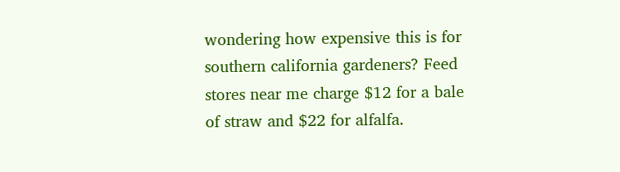wondering how expensive this is for southern california gardeners? Feed stores near me charge $12 for a bale of straw and $22 for alfalfa.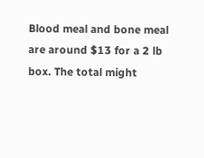Blood meal and bone meal are around $13 for a 2 lb box. The total might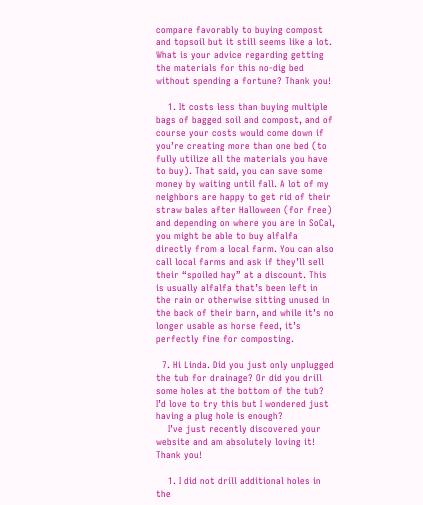compare favorably to buying compost and topsoil but it still seems like a lot. What is your advice regarding getting the materials for this no-dig bed without spending a fortune? Thank you!

    1. It costs less than buying multiple bags of bagged soil and compost, and of course your costs would come down if you’re creating more than one bed (to fully utilize all the materials you have to buy). That said, you can save some money by waiting until fall. A lot of my neighbors are happy to get rid of their straw bales after Halloween (for free) and depending on where you are in SoCal, you might be able to buy alfalfa directly from a local farm. You can also call local farms and ask if they’ll sell their “spoiled hay” at a discount. This is usually alfalfa that’s been left in the rain or otherwise sitting unused in the back of their barn, and while it’s no longer usable as horse feed, it’s perfectly fine for composting.

  7. Hi Linda. Did you just only unplugged the tub for drainage? Or did you drill some holes at the bottom of the tub? I’d love to try this but I wondered just having a plug hole is enough?
    I’ve just recently discovered your website and am absolutely loving it! Thank you!

    1. I did not drill additional holes in the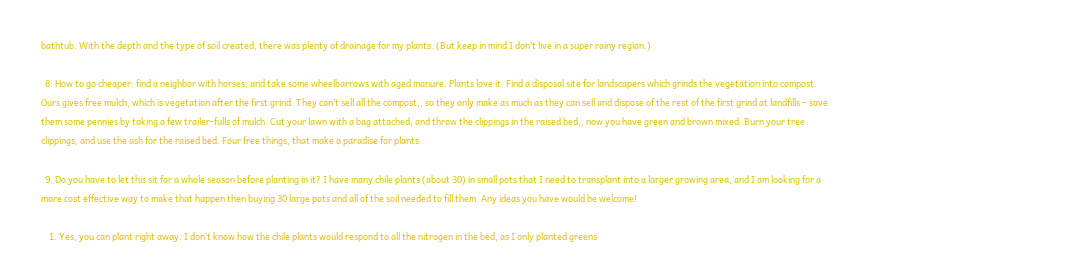bathtub. With the depth and the type of soil created, there was plenty of drainage for my plants. (But keep in mind I don’t live in a super rainy region.)

  8. How to go cheaper: find a neighbor with horses, and take some wheelbarrows with aged manure. Plants love it. Find a disposal site for landscapers which grinds the vegetation into compost. Ours gives free mulch, which is vegetation after the first grind. They can’t sell all the compost,, so they only make as much as they can sell and dispose of the rest of the first grind at landfills – save them some pennies by taking a few trailer-fulls of mulch. Cut your lawn with a bag attached, and throw the clippings in the raised bed,, now you have green and brown mixed. Burn your tree clippings, and use the ash for the raised bed. Four free things, that make a paradise for plants.

  9. Do you have to let this sit for a whole season before planting in it? I have many chile plants (about 30) in small pots that I need to transplant into a larger growing area, and I am looking for a more cost effective way to make that happen then buying 30 large pots and all of the soil needed to fill them. Any ideas you have would be welcome!

    1. Yes, you can plant right away. I don’t know how the chile plants would respond to all the nitrogen in the bed, as I only planted greens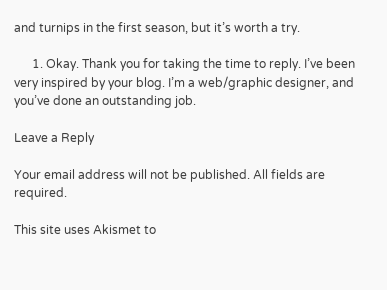and turnips in the first season, but it’s worth a try.

      1. Okay. Thank you for taking the time to reply. I’ve been very inspired by your blog. I’m a web/graphic designer, and you’ve done an outstanding job.

Leave a Reply

Your email address will not be published. All fields are required.

This site uses Akismet to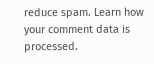reduce spam. Learn how your comment data is processed.